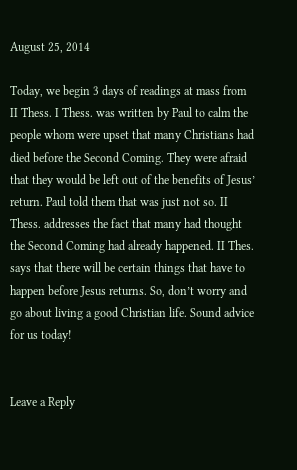August 25, 2014

Today, we begin 3 days of readings at mass from II Thess. I Thess. was written by Paul to calm the people whom were upset that many Christians had died before the Second Coming. They were afraid that they would be left out of the benefits of Jesus’ return. Paul told them that was just not so. II Thess. addresses the fact that many had thought the Second Coming had already happened. II Thes. says that there will be certain things that have to happen before Jesus returns. So, don’t worry and go about living a good Christian life. Sound advice for us today!


Leave a Reply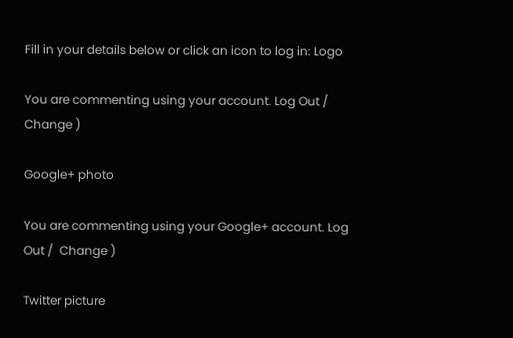Fill in your details below or click an icon to log in: Logo

You are commenting using your account. Log Out /  Change )

Google+ photo

You are commenting using your Google+ account. Log Out /  Change )

Twitter picture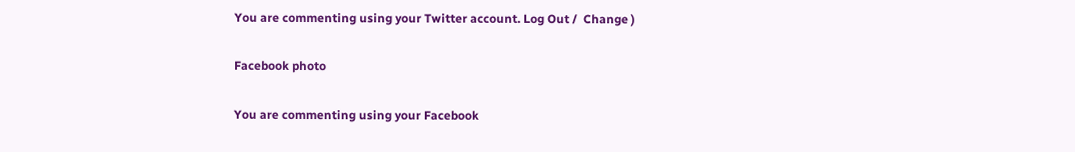You are commenting using your Twitter account. Log Out /  Change )

Facebook photo

You are commenting using your Facebook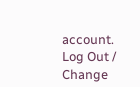account. Log Out /  Change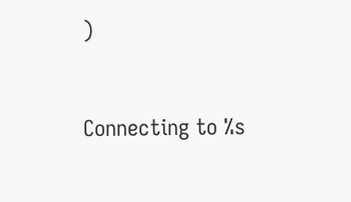)


Connecting to %s